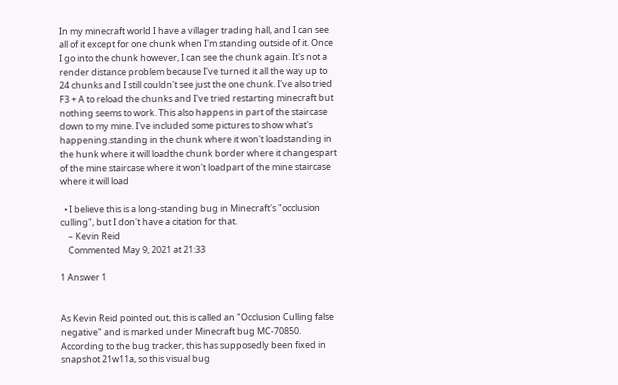In my minecraft world I have a villager trading hall, and I can see all of it except for one chunk when I'm standing outside of it. Once I go into the chunk however, I can see the chunk again. It's not a render distance problem because I've turned it all the way up to 24 chunks and I still couldn't see just the one chunk. I've also tried F3 + A to reload the chunks and I've tried restarting minecraft but nothing seems to work. This also happens in part of the staircase down to my mine. I've included some pictures to show what's happening.standing in the chunk where it won't loadstanding in the hunk where it will loadthe chunk border where it changespart of the mine staircase where it won't loadpart of the mine staircase where it will load

  • I believe this is a long-standing bug in Minecraft's "occlusion culling", but I don't have a citation for that.
    – Kevin Reid
    Commented May 9, 2021 at 21:33

1 Answer 1


As Kevin Reid pointed out, this is called an "Occlusion Culling false negative" and is marked under Minecraft bug MC-70850. According to the bug tracker, this has supposedly been fixed in snapshot 21w11a, so this visual bug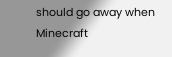should go away when Minecraft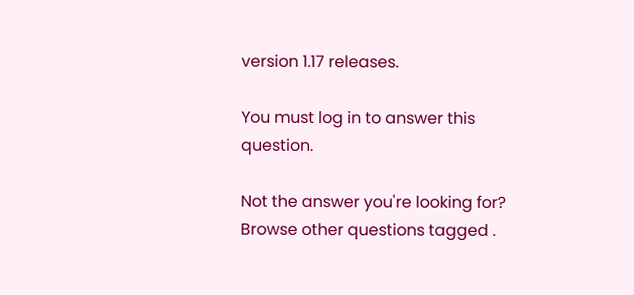version 1.17 releases.

You must log in to answer this question.

Not the answer you're looking for? Browse other questions tagged .